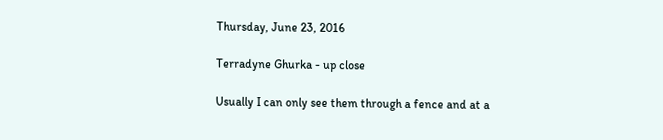Thursday, June 23, 2016

Terradyne Ghurka - up close

Usually I can only see them through a fence and at a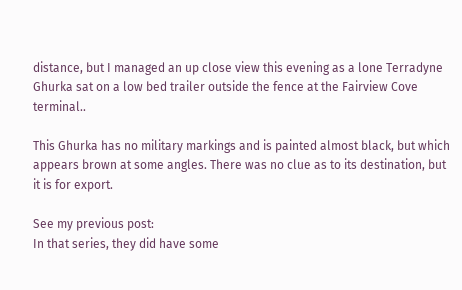distance, but I managed an up close view this evening as a lone Terradyne Ghurka sat on a low bed trailer outside the fence at the Fairview Cove terminal..

This Ghurka has no military markings and is painted almost black, but which appears brown at some angles. There was no clue as to its destination, but it is for export.

See my previous post:
In that series, they did have some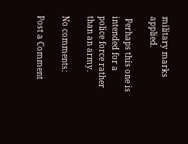military marks applied.

 Perhaps this one is intended for a police force rather than an army.

No comments:

Post a Comment